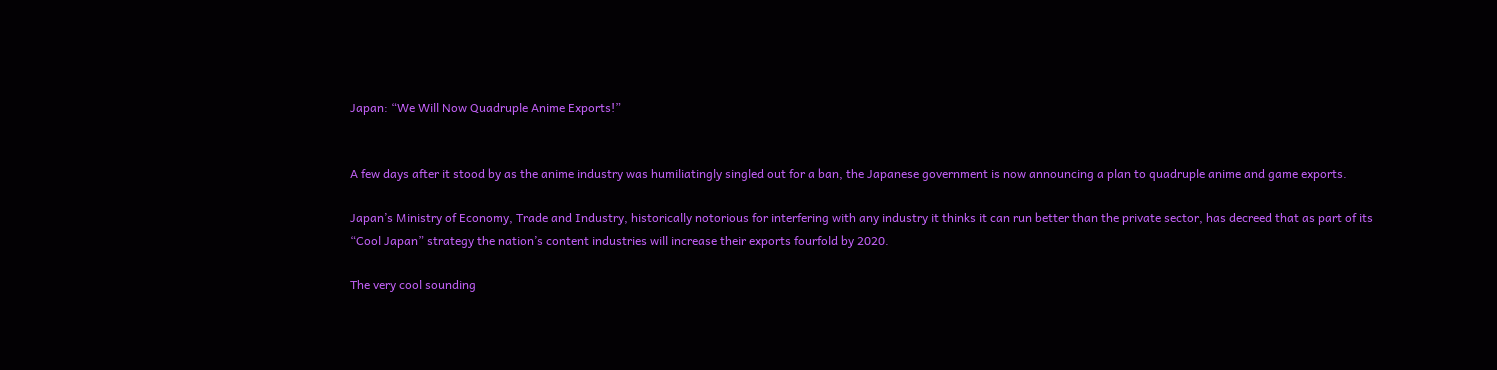Japan: “We Will Now Quadruple Anime Exports!”


A few days after it stood by as the anime industry was humiliatingly singled out for a ban, the Japanese government is now announcing a plan to quadruple anime and game exports.

Japan’s Ministry of Economy, Trade and Industry, historically notorious for interfering with any industry it thinks it can run better than the private sector, has decreed that as part of its “Cool Japan” strategy the nation’s content industries will increase their exports fourfold by 2020.

The very cool sounding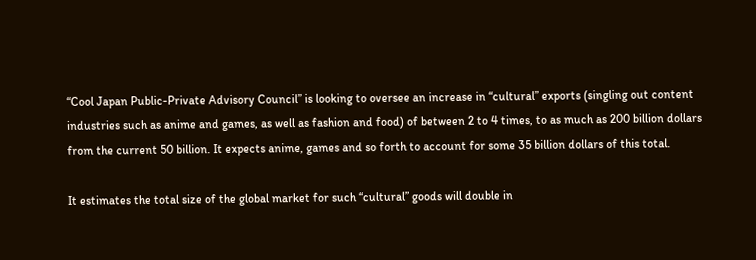“Cool Japan Public-Private Advisory Council” is looking to oversee an increase in “cultural” exports (singling out content industries such as anime and games, as well as fashion and food) of between 2 to 4 times, to as much as 200 billion dollars from the current 50 billion. It expects anime, games and so forth to account for some 35 billion dollars of this total.

It estimates the total size of the global market for such “cultural” goods will double in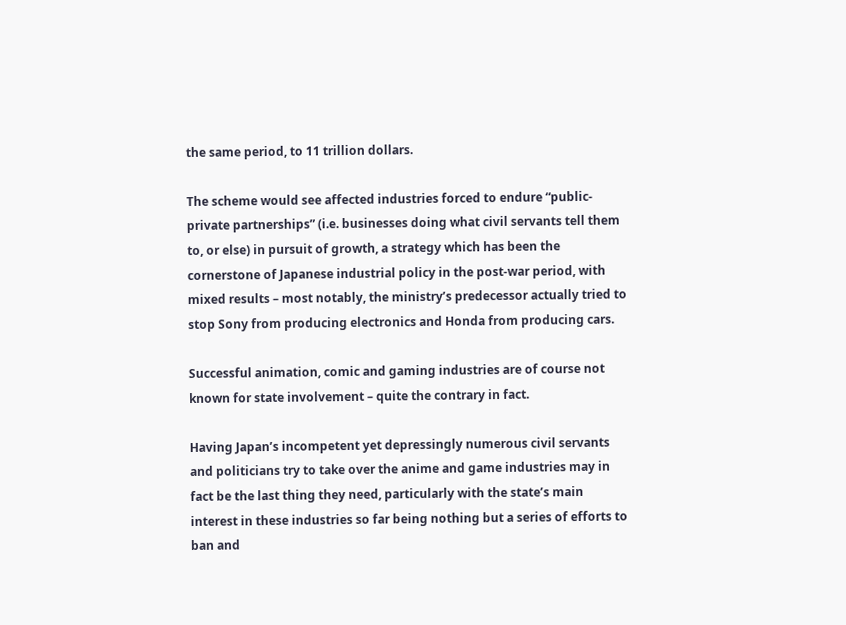the same period, to 11 trillion dollars.

The scheme would see affected industries forced to endure “public-private partnerships” (i.e. businesses doing what civil servants tell them to, or else) in pursuit of growth, a strategy which has been the cornerstone of Japanese industrial policy in the post-war period, with mixed results – most notably, the ministry’s predecessor actually tried to stop Sony from producing electronics and Honda from producing cars.

Successful animation, comic and gaming industries are of course not known for state involvement – quite the contrary in fact.

Having Japan’s incompetent yet depressingly numerous civil servants and politicians try to take over the anime and game industries may in fact be the last thing they need, particularly with the state’s main interest in these industries so far being nothing but a series of efforts to ban and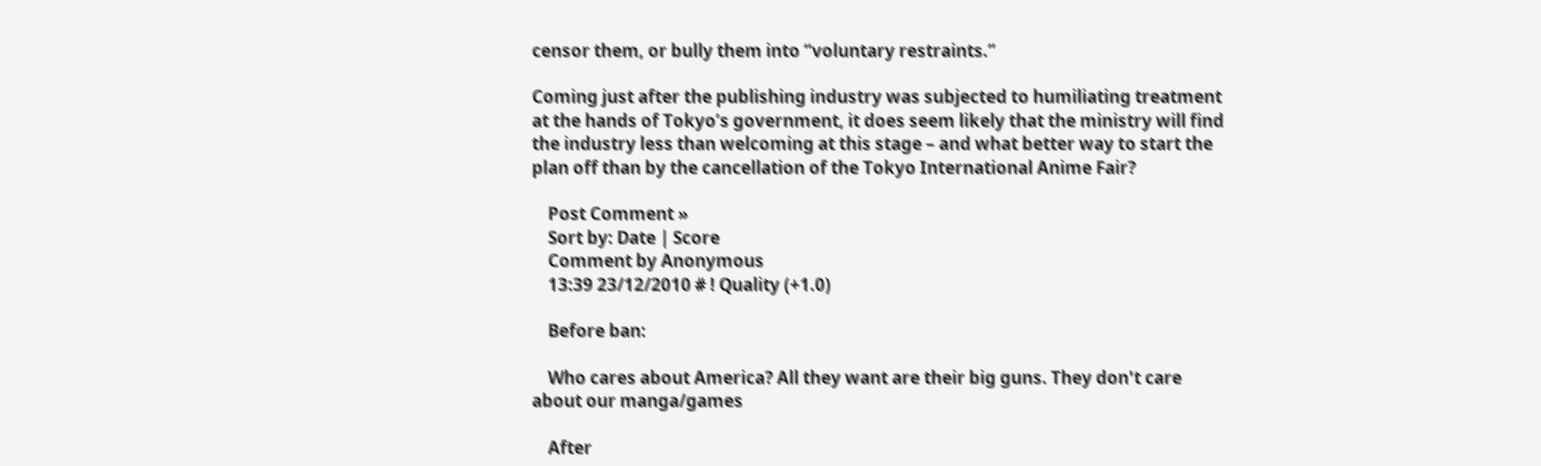censor them, or bully them into “voluntary restraints.”

Coming just after the publishing industry was subjected to humiliating treatment at the hands of Tokyo’s government, it does seem likely that the ministry will find the industry less than welcoming at this stage – and what better way to start the plan off than by the cancellation of the Tokyo International Anime Fair?

    Post Comment »
    Sort by: Date | Score
    Comment by Anonymous
    13:39 23/12/2010 # ! Quality (+1.0)

    Before ban:

    Who cares about America? All they want are their big guns. They don't care about our manga/games

    After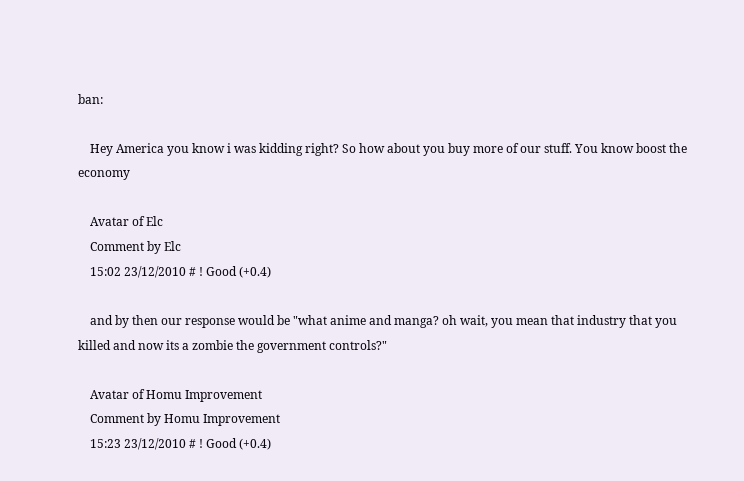ban:

    Hey America you know i was kidding right? So how about you buy more of our stuff. You know boost the economy

    Avatar of Elc
    Comment by Elc
    15:02 23/12/2010 # ! Good (+0.4)

    and by then our response would be "what anime and manga? oh wait, you mean that industry that you killed and now its a zombie the government controls?"

    Avatar of Homu Improvement
    Comment by Homu Improvement
    15:23 23/12/2010 # ! Good (+0.4)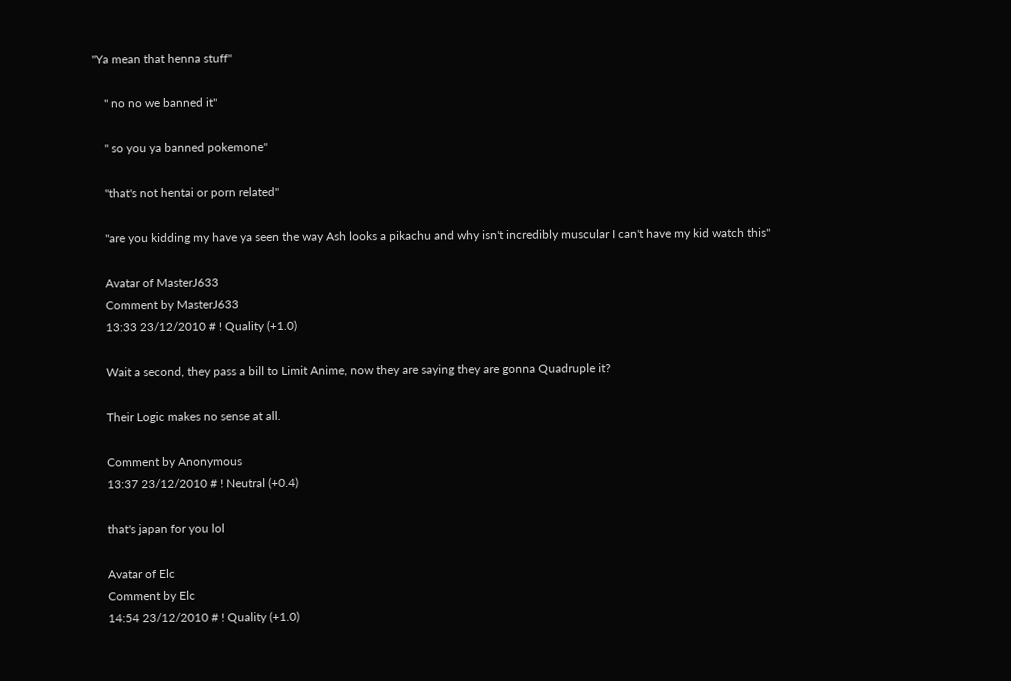"Ya mean that henna stuff"

    " no no we banned it"

    " so you ya banned pokemone"

    "that's not hentai or porn related"

    "are you kidding my have ya seen the way Ash looks a pikachu and why isn't incredibly muscular I can't have my kid watch this"

    Avatar of MasterJ633
    Comment by MasterJ633
    13:33 23/12/2010 # ! Quality (+1.0)

    Wait a second, they pass a bill to Limit Anime, now they are saying they are gonna Quadruple it?

    Their Logic makes no sense at all.

    Comment by Anonymous
    13:37 23/12/2010 # ! Neutral (+0.4)

    that's japan for you lol

    Avatar of Elc
    Comment by Elc
    14:54 23/12/2010 # ! Quality (+1.0)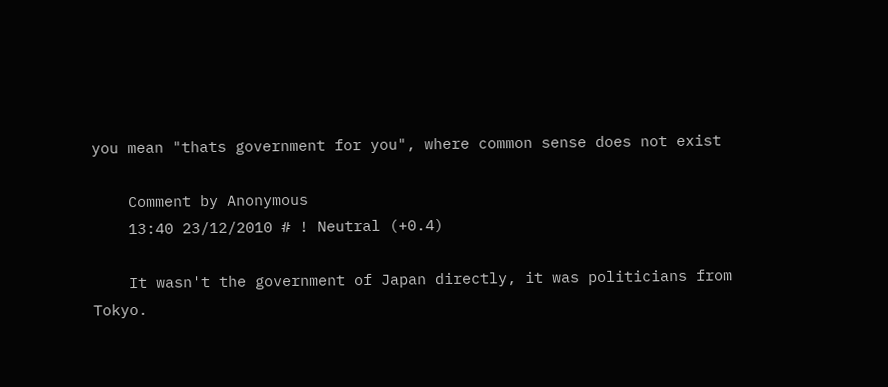you mean "thats government for you", where common sense does not exist

    Comment by Anonymous
    13:40 23/12/2010 # ! Neutral (+0.4)

    It wasn't the government of Japan directly, it was politicians from Tokyo.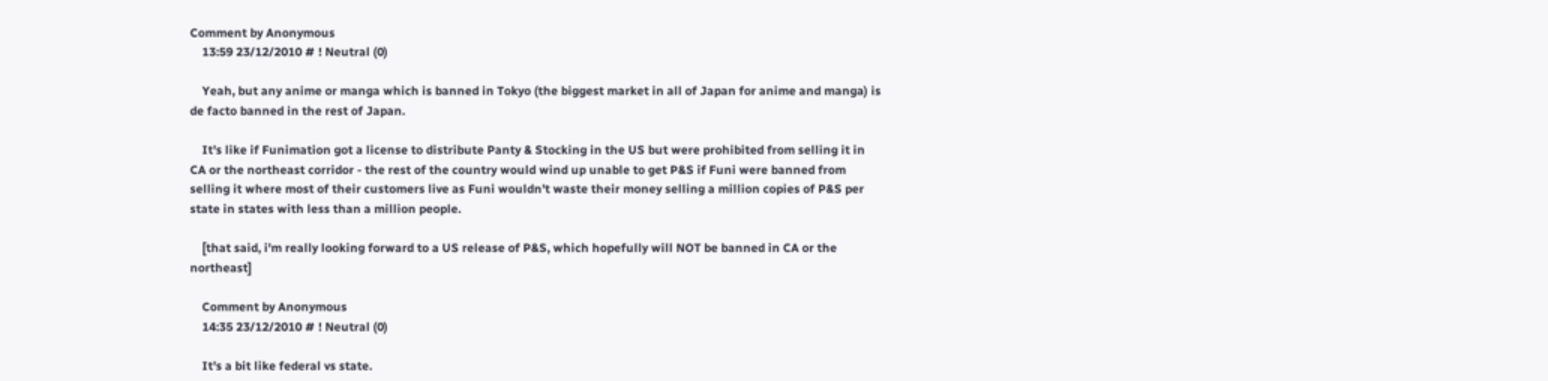Comment by Anonymous
    13:59 23/12/2010 # ! Neutral (0)

    Yeah, but any anime or manga which is banned in Tokyo (the biggest market in all of Japan for anime and manga) is de facto banned in the rest of Japan.

    It's like if Funimation got a license to distribute Panty & Stocking in the US but were prohibited from selling it in CA or the northeast corridor - the rest of the country would wind up unable to get P&S if Funi were banned from selling it where most of their customers live as Funi wouldn't waste their money selling a million copies of P&S per state in states with less than a million people.

    [that said, i'm really looking forward to a US release of P&S, which hopefully will NOT be banned in CA or the northeast]

    Comment by Anonymous
    14:35 23/12/2010 # ! Neutral (0)

    It's a bit like federal vs state.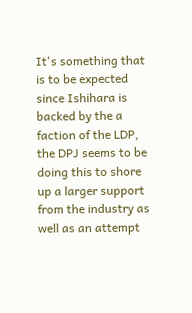It's something that is to be expected since Ishihara is backed by the a faction of the LDP, the DPJ seems to be doing this to shore up a larger support from the industry as well as an attempt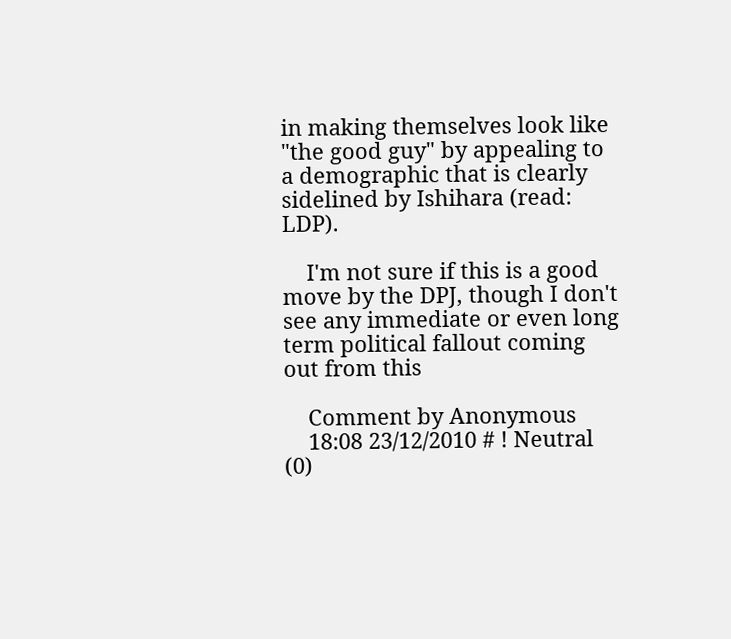in making themselves look like "the good guy" by appealing to a demographic that is clearly sidelined by Ishihara (read: LDP).

    I'm not sure if this is a good move by the DPJ, though I don't see any immediate or even long term political fallout coming out from this

    Comment by Anonymous
    18:08 23/12/2010 # ! Neutral (0)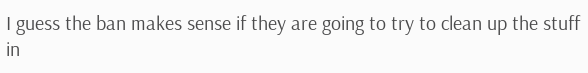I guess the ban makes sense if they are going to try to clean up the stuff in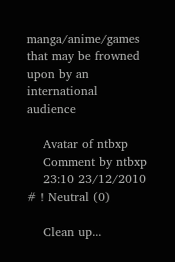manga/anime/games that may be frowned upon by an international audience

    Avatar of ntbxp
    Comment by ntbxp
    23:10 23/12/2010 # ! Neutral (0)

    Clean up...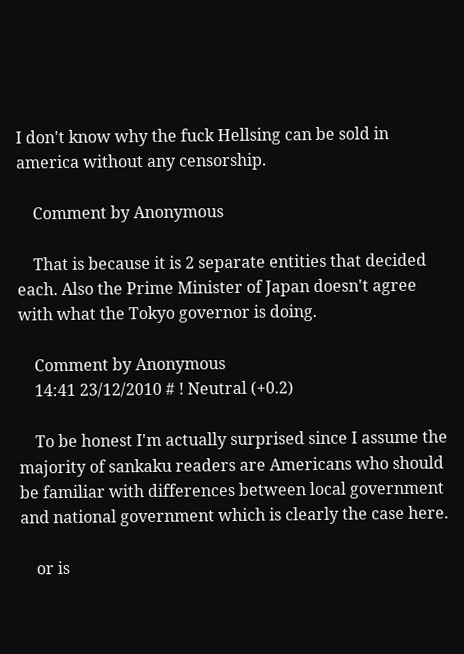I don't know why the fuck Hellsing can be sold in america without any censorship.

    Comment by Anonymous

    That is because it is 2 separate entities that decided each. Also the Prime Minister of Japan doesn't agree with what the Tokyo governor is doing.

    Comment by Anonymous
    14:41 23/12/2010 # ! Neutral (+0.2)

    To be honest I'm actually surprised since I assume the majority of sankaku readers are Americans who should be familiar with differences between local government and national government which is clearly the case here.

    or is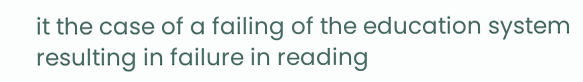it the case of a failing of the education system resulting in failure in reading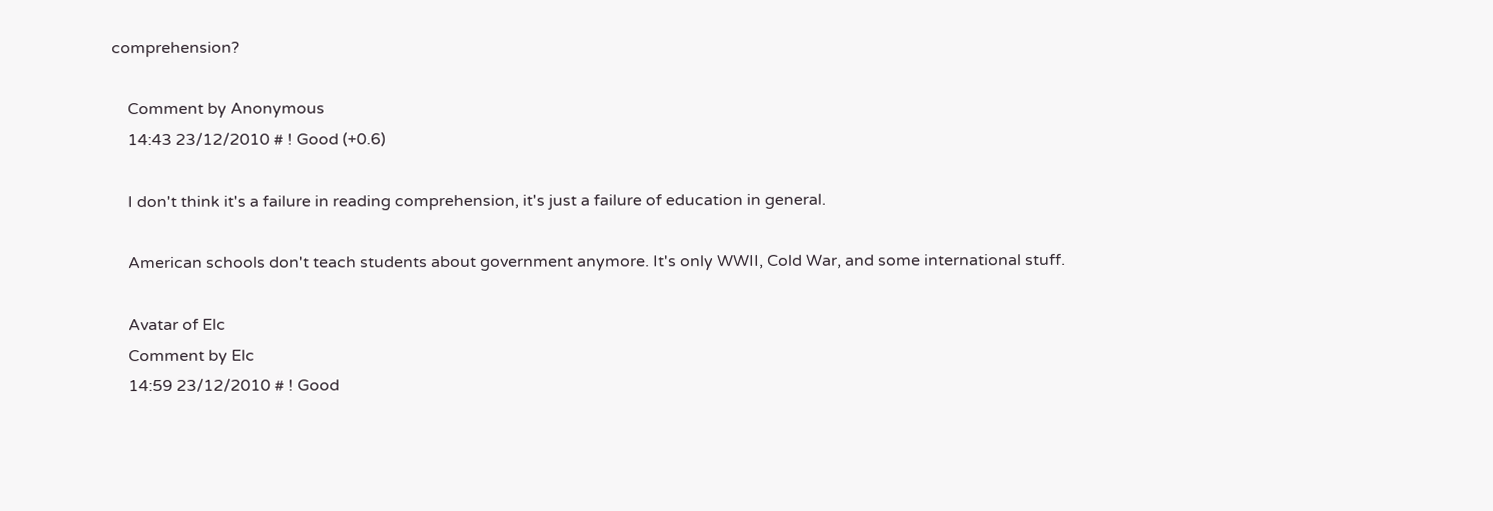comprehension?

    Comment by Anonymous
    14:43 23/12/2010 # ! Good (+0.6)

    I don't think it's a failure in reading comprehension, it's just a failure of education in general.

    American schools don't teach students about government anymore. It's only WWII, Cold War, and some international stuff.

    Avatar of Elc
    Comment by Elc
    14:59 23/12/2010 # ! Good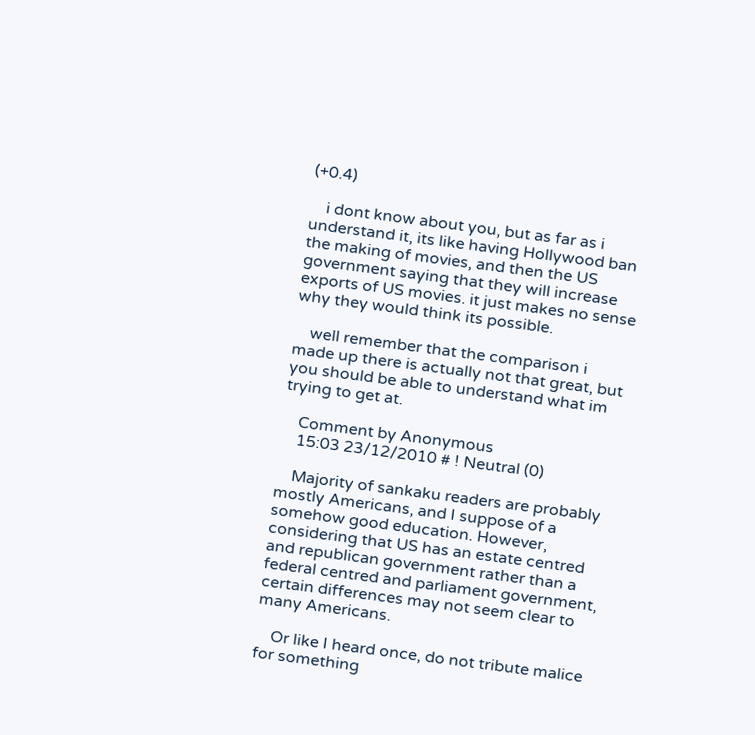(+0.4)

    i dont know about you, but as far as i understand it, its like having Hollywood ban the making of movies, and then the US government saying that they will increase exports of US movies. it just makes no sense why they would think its possible.

    well remember that the comparison i made up there is actually not that great, but you should be able to understand what im trying to get at.

    Comment by Anonymous
    15:03 23/12/2010 # ! Neutral (0)

    Majority of sankaku readers are probably mostly Americans, and I suppose of a somehow good education. However, considering that US has an estate centred and republican government rather than a federal centred and parliament government, certain differences may not seem clear to many Americans.

    Or like I heard once, do not tribute malice for something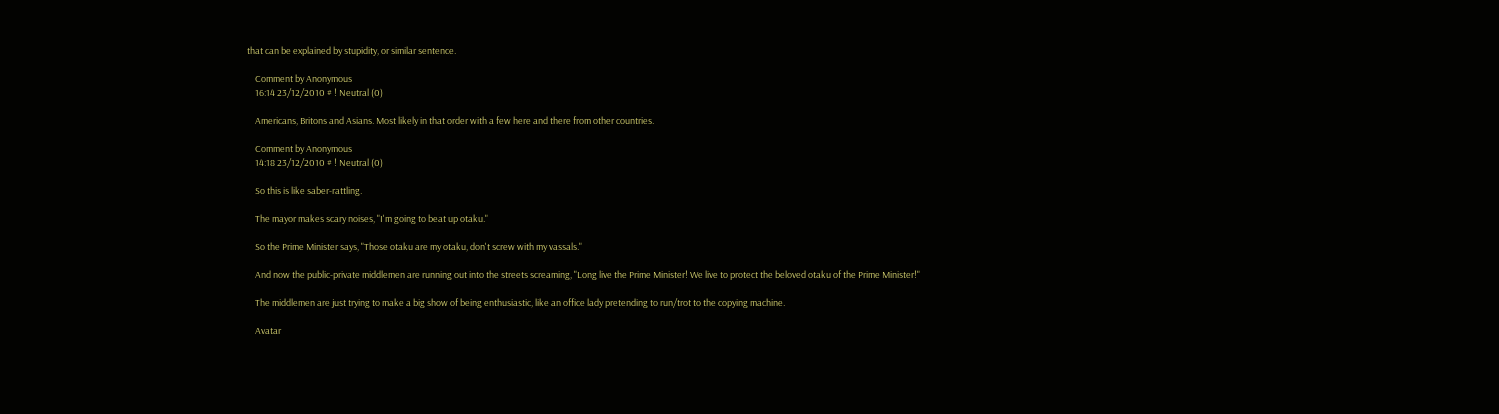that can be explained by stupidity, or similar sentence.

    Comment by Anonymous
    16:14 23/12/2010 # ! Neutral (0)

    Americans, Britons and Asians. Most likely in that order with a few here and there from other countries.

    Comment by Anonymous
    14:18 23/12/2010 # ! Neutral (0)

    So this is like saber-rattling.

    The mayor makes scary noises, "I'm going to beat up otaku."

    So the Prime Minister says, "Those otaku are my otaku, don't screw with my vassals."

    And now the public-private middlemen are running out into the streets screaming, "Long live the Prime Minister! We live to protect the beloved otaku of the Prime Minister!"

    The middlemen are just trying to make a big show of being enthusiastic, like an office lady pretending to run/trot to the copying machine.

    Avatar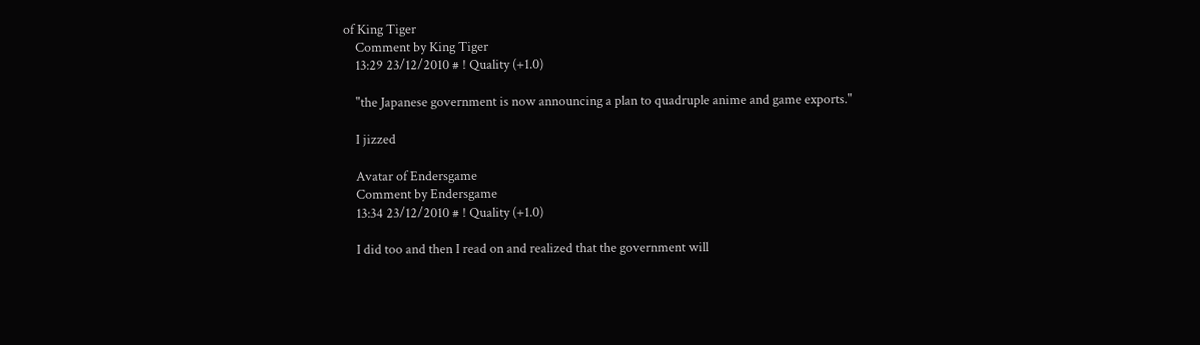of King Tiger
    Comment by King Tiger
    13:29 23/12/2010 # ! Quality (+1.0)

    "the Japanese government is now announcing a plan to quadruple anime and game exports."

    I jizzed

    Avatar of Endersgame
    Comment by Endersgame
    13:34 23/12/2010 # ! Quality (+1.0)

    I did too and then I read on and realized that the government will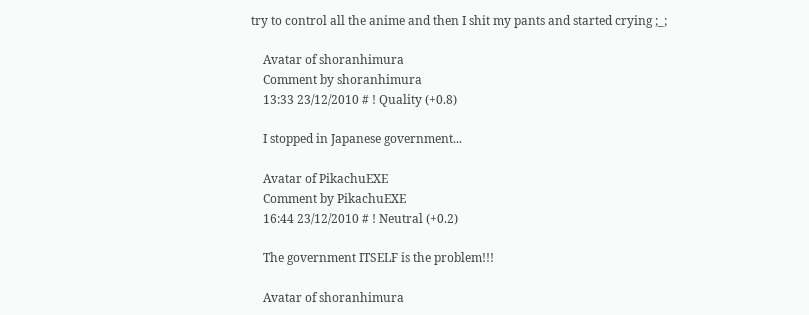try to control all the anime and then I shit my pants and started crying ;_;

    Avatar of shoranhimura
    Comment by shoranhimura
    13:33 23/12/2010 # ! Quality (+0.8)

    I stopped in Japanese government...

    Avatar of PikachuEXE
    Comment by PikachuEXE
    16:44 23/12/2010 # ! Neutral (+0.2)

    The government ITSELF is the problem!!!

    Avatar of shoranhimura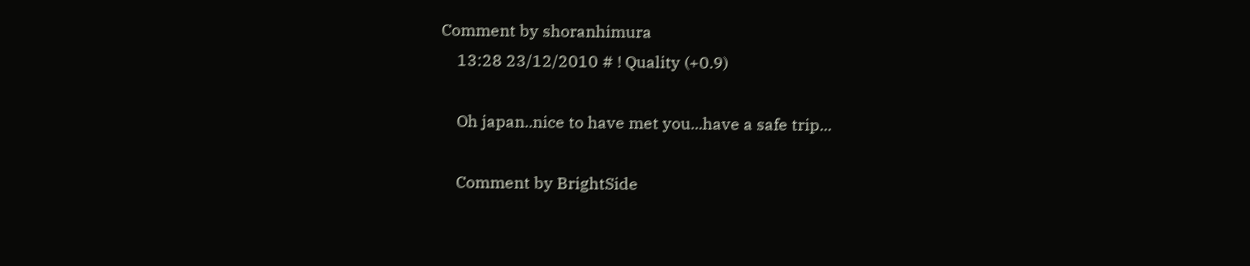Comment by shoranhimura
    13:28 23/12/2010 # ! Quality (+0.9)

    Oh japan..nice to have met you...have a safe trip...

    Comment by BrightSide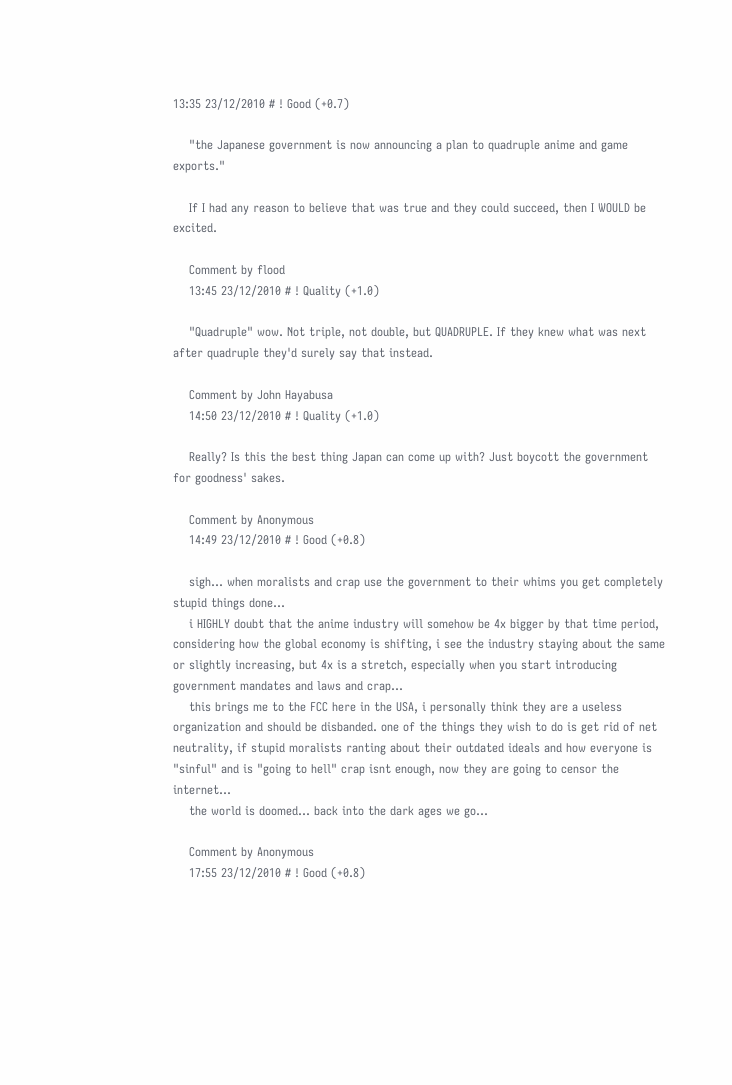13:35 23/12/2010 # ! Good (+0.7)

    "the Japanese government is now announcing a plan to quadruple anime and game exports."

    If I had any reason to believe that was true and they could succeed, then I WOULD be excited.

    Comment by flood
    13:45 23/12/2010 # ! Quality (+1.0)

    "Quadruple" wow. Not triple, not double, but QUADRUPLE. If they knew what was next after quadruple they'd surely say that instead.

    Comment by John Hayabusa
    14:50 23/12/2010 # ! Quality (+1.0)

    Really? Is this the best thing Japan can come up with? Just boycott the government for goodness' sakes.

    Comment by Anonymous
    14:49 23/12/2010 # ! Good (+0.8)

    sigh... when moralists and crap use the government to their whims you get completely stupid things done...
    i HIGHLY doubt that the anime industry will somehow be 4x bigger by that time period, considering how the global economy is shifting, i see the industry staying about the same or slightly increasing, but 4x is a stretch, especially when you start introducing government mandates and laws and crap...
    this brings me to the FCC here in the USA, i personally think they are a useless organization and should be disbanded. one of the things they wish to do is get rid of net neutrality, if stupid moralists ranting about their outdated ideals and how everyone is "sinful" and is "going to hell" crap isnt enough, now they are going to censor the internet...
    the world is doomed... back into the dark ages we go...

    Comment by Anonymous
    17:55 23/12/2010 # ! Good (+0.8)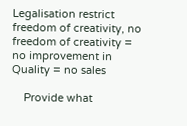Legalisation restrict freedom of creativity, no freedom of creativity = no improvement in Quality = no sales

    Provide what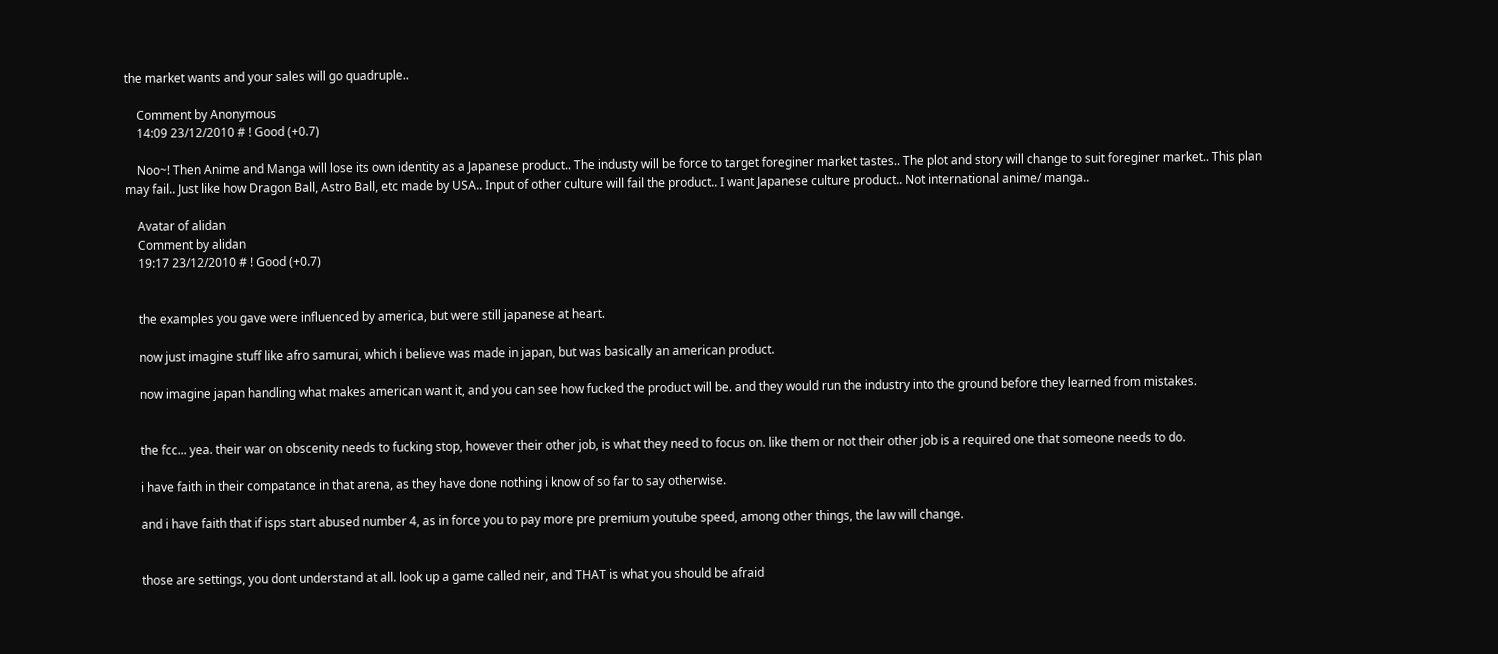the market wants and your sales will go quadruple..

    Comment by Anonymous
    14:09 23/12/2010 # ! Good (+0.7)

    Noo~! Then Anime and Manga will lose its own identity as a Japanese product.. The industy will be force to target foreginer market tastes.. The plot and story will change to suit foreginer market.. This plan may fail.. Just like how Dragon Ball, Astro Ball, etc made by USA.. Input of other culture will fail the product.. I want Japanese culture product.. Not international anime/ manga..

    Avatar of alidan
    Comment by alidan
    19:17 23/12/2010 # ! Good (+0.7)


    the examples you gave were influenced by america, but were still japanese at heart.

    now just imagine stuff like afro samurai, which i believe was made in japan, but was basically an american product.

    now imagine japan handling what makes american want it, and you can see how fucked the product will be. and they would run the industry into the ground before they learned from mistakes.


    the fcc... yea. their war on obscenity needs to fucking stop, however their other job, is what they need to focus on. like them or not their other job is a required one that someone needs to do.

    i have faith in their compatance in that arena, as they have done nothing i know of so far to say otherwise.

    and i have faith that if isps start abused number 4, as in force you to pay more pre premium youtube speed, among other things, the law will change.


    those are settings, you dont understand at all. look up a game called neir, and THAT is what you should be afraid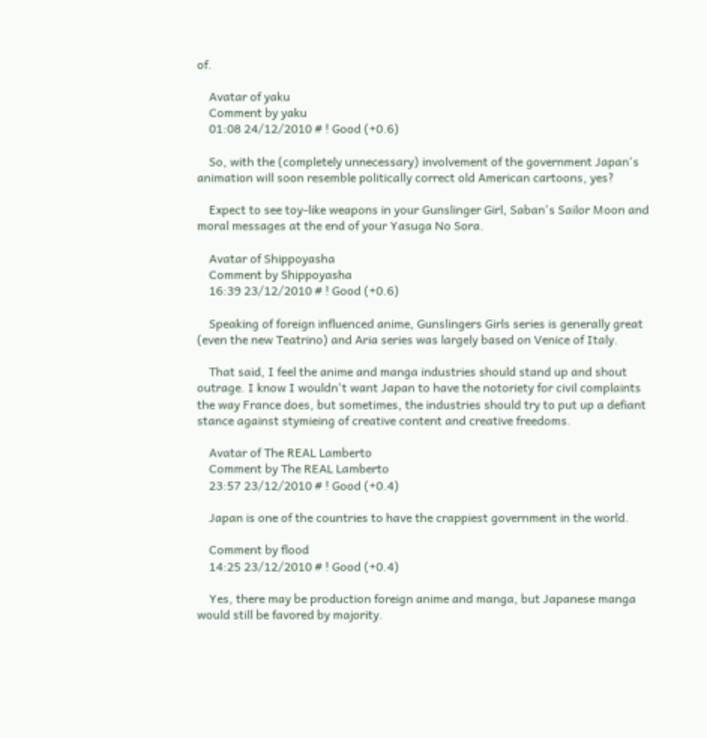of.

    Avatar of yaku
    Comment by yaku
    01:08 24/12/2010 # ! Good (+0.6)

    So, with the (completely unnecessary) involvement of the government Japan's animation will soon resemble politically correct old American cartoons, yes?

    Expect to see toy-like weapons in your Gunslinger Girl, Saban's Sailor Moon and moral messages at the end of your Yasuga No Sora.

    Avatar of Shippoyasha
    Comment by Shippoyasha
    16:39 23/12/2010 # ! Good (+0.6)

    Speaking of foreign influenced anime, Gunslingers Girls series is generally great (even the new Teatrino) and Aria series was largely based on Venice of Italy.

    That said, I feel the anime and manga industries should stand up and shout outrage. I know I wouldn't want Japan to have the notoriety for civil complaints the way France does, but sometimes, the industries should try to put up a defiant stance against stymieing of creative content and creative freedoms.

    Avatar of The REAL Lamberto
    Comment by The REAL Lamberto
    23:57 23/12/2010 # ! Good (+0.4)

    Japan is one of the countries to have the crappiest government in the world.

    Comment by flood
    14:25 23/12/2010 # ! Good (+0.4)

    Yes, there may be production foreign anime and manga, but Japanese manga would still be favored by majority.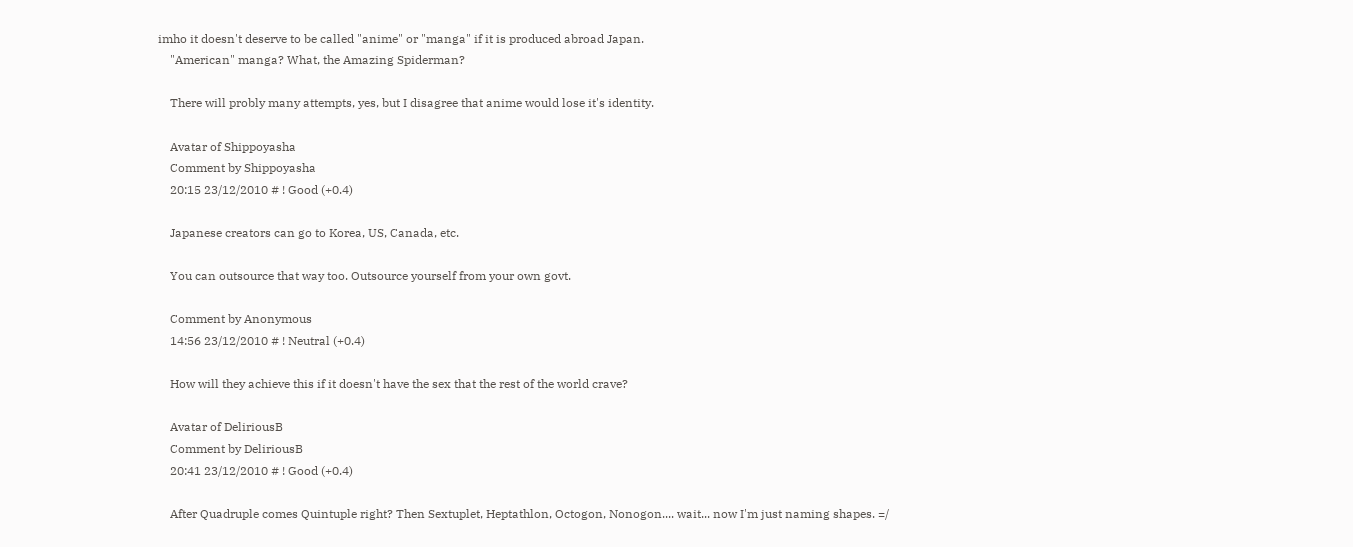imho it doesn't deserve to be called "anime" or "manga" if it is produced abroad Japan.
    "American" manga? What, the Amazing Spiderman?

    There will probly many attempts, yes, but I disagree that anime would lose it's identity.

    Avatar of Shippoyasha
    Comment by Shippoyasha
    20:15 23/12/2010 # ! Good (+0.4)

    Japanese creators can go to Korea, US, Canada, etc.

    You can outsource that way too. Outsource yourself from your own govt.

    Comment by Anonymous
    14:56 23/12/2010 # ! Neutral (+0.4)

    How will they achieve this if it doesn't have the sex that the rest of the world crave?

    Avatar of DeliriousB
    Comment by DeliriousB
    20:41 23/12/2010 # ! Good (+0.4)

    After Quadruple comes Quintuple right? Then Sextuplet, Heptathlon, Octogon, Nonogon.... wait... now I'm just naming shapes. =/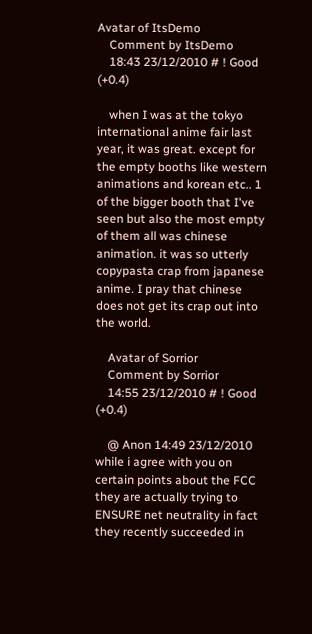Avatar of ItsDemo
    Comment by ItsDemo
    18:43 23/12/2010 # ! Good (+0.4)

    when I was at the tokyo international anime fair last year, it was great. except for the empty booths like western animations and korean etc.. 1 of the bigger booth that I've seen but also the most empty of them all was chinese animation. it was so utterly copypasta crap from japanese anime. I pray that chinese does not get its crap out into the world.

    Avatar of Sorrior
    Comment by Sorrior
    14:55 23/12/2010 # ! Good (+0.4)

    @ Anon 14:49 23/12/2010 while i agree with you on certain points about the FCC they are actually trying to ENSURE net neutrality in fact they recently succeeded in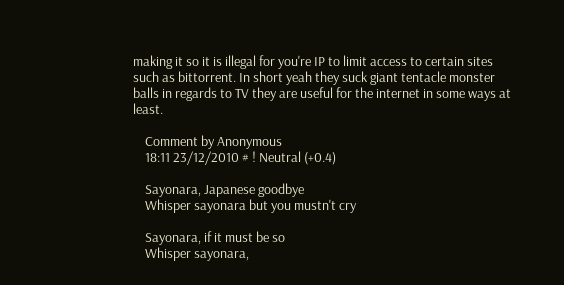making it so it is illegal for you're IP to limit access to certain sites such as bittorrent. In short yeah they suck giant tentacle monster balls in regards to TV they are useful for the internet in some ways at least.

    Comment by Anonymous
    18:11 23/12/2010 # ! Neutral (+0.4)

    Sayonara, Japanese goodbye
    Whisper sayonara but you mustn't cry

    Sayonara, if it must be so
    Whisper sayonara,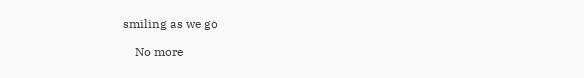smiling as we go

    No more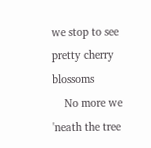we stop to see pretty cherry blossoms
    No more we 'neath the tree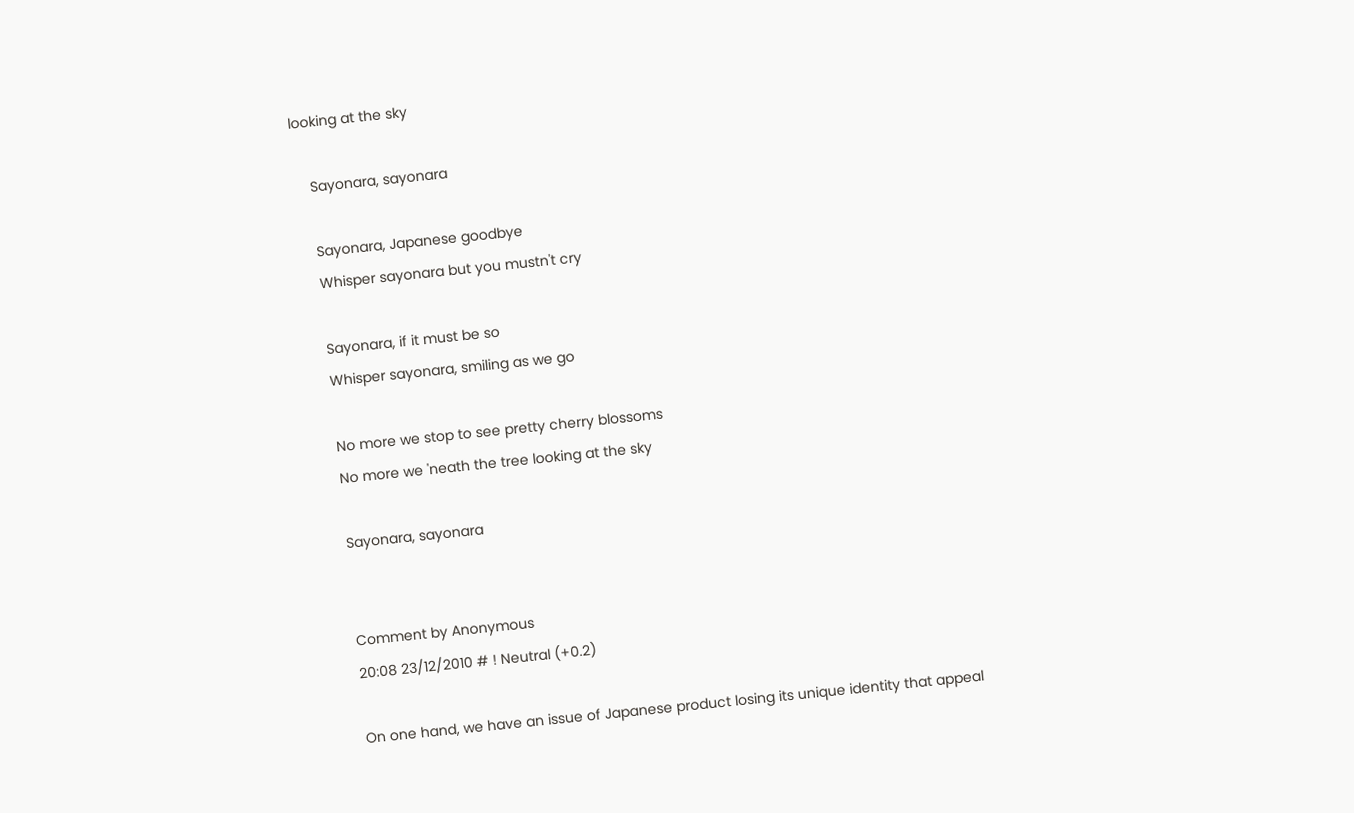looking at the sky

    Sayonara, sayonara

    Sayonara, Japanese goodbye
    Whisper sayonara but you mustn't cry

    Sayonara, if it must be so
    Whisper sayonara, smiling as we go

    No more we stop to see pretty cherry blossoms
    No more we 'neath the tree looking at the sky

    Sayonara, sayonara


    Comment by Anonymous
    20:08 23/12/2010 # ! Neutral (+0.2)

    On one hand, we have an issue of Japanese product losing its unique identity that appeal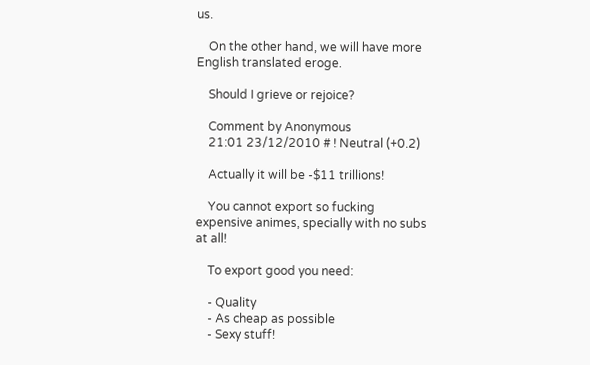us.

    On the other hand, we will have more English translated eroge.

    Should I grieve or rejoice?

    Comment by Anonymous
    21:01 23/12/2010 # ! Neutral (+0.2)

    Actually it will be -$11 trillions!

    You cannot export so fucking expensive animes, specially with no subs at all!

    To export good you need:

    - Quality
    - As cheap as possible
    - Sexy stuff!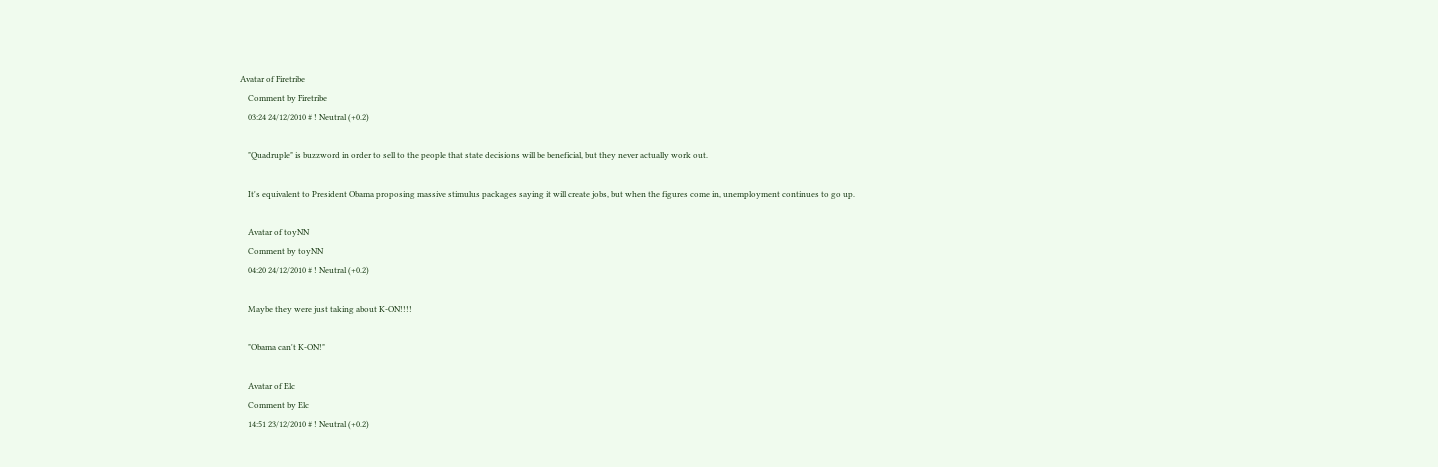Avatar of Firetribe
    Comment by Firetribe
    03:24 24/12/2010 # ! Neutral (+0.2)

    "Quadruple" is buzzword in order to sell to the people that state decisions will be beneficial, but they never actually work out.

    It's equivalent to President Obama proposing massive stimulus packages saying it will create jobs, but when the figures come in, unemployment continues to go up.

    Avatar of toyNN
    Comment by toyNN
    04:20 24/12/2010 # ! Neutral (+0.2)

    Maybe they were just taking about K-ON!!!!

    "Obama can't K-ON!"

    Avatar of Elc
    Comment by Elc
    14:51 23/12/2010 # ! Neutral (+0.2)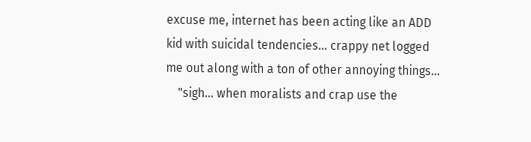excuse me, internet has been acting like an ADD kid with suicidal tendencies... crappy net logged me out along with a ton of other annoying things...
    "sigh... when moralists and crap use the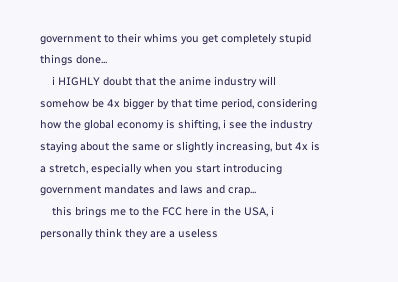government to their whims you get completely stupid things done...
    i HIGHLY doubt that the anime industry will somehow be 4x bigger by that time period, considering how the global economy is shifting, i see the industry staying about the same or slightly increasing, but 4x is a stretch, especially when you start introducing government mandates and laws and crap...
    this brings me to the FCC here in the USA, i personally think they are a useless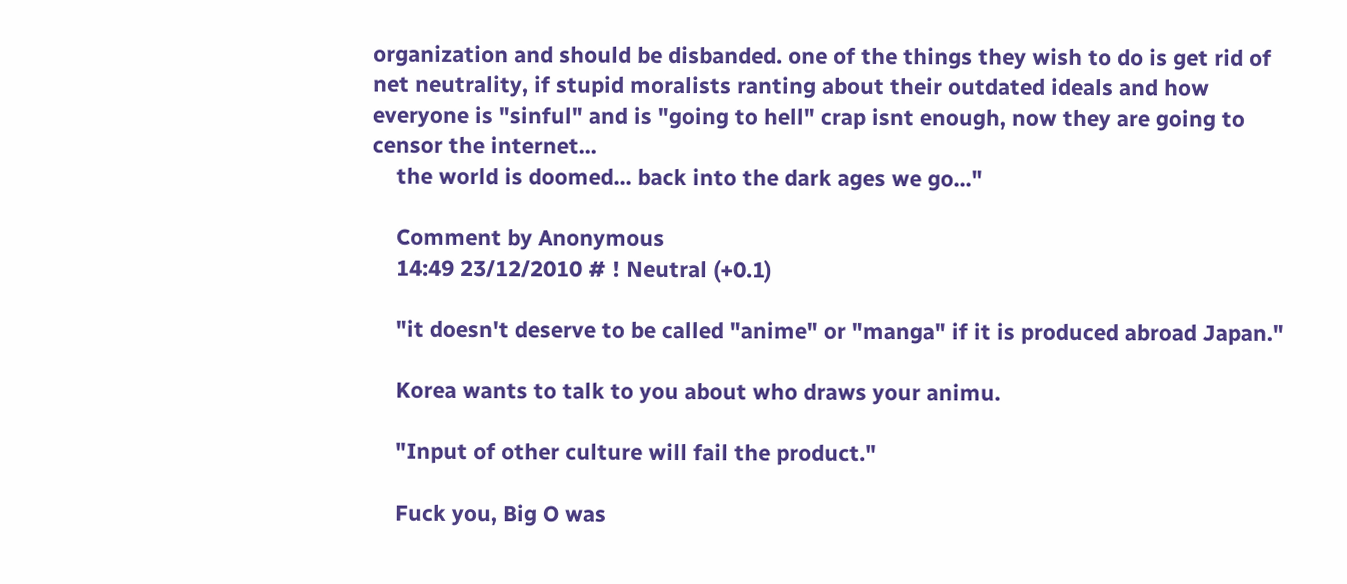organization and should be disbanded. one of the things they wish to do is get rid of net neutrality, if stupid moralists ranting about their outdated ideals and how everyone is "sinful" and is "going to hell" crap isnt enough, now they are going to censor the internet...
    the world is doomed... back into the dark ages we go..."

    Comment by Anonymous
    14:49 23/12/2010 # ! Neutral (+0.1)

    "it doesn't deserve to be called "anime" or "manga" if it is produced abroad Japan."

    Korea wants to talk to you about who draws your animu.

    "Input of other culture will fail the product."

    Fuck you, Big O was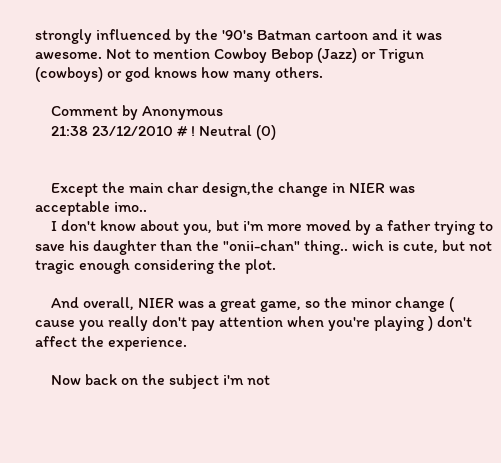strongly influenced by the '90's Batman cartoon and it was awesome. Not to mention Cowboy Bebop (Jazz) or Trigun (cowboys) or god knows how many others.

    Comment by Anonymous
    21:38 23/12/2010 # ! Neutral (0)


    Except the main char design,the change in NIER was acceptable imo..
    I don't know about you, but i'm more moved by a father trying to save his daughter than the "onii-chan" thing.. wich is cute, but not tragic enough considering the plot.

    And overall, NIER was a great game, so the minor change ( cause you really don't pay attention when you're playing ) don't affect the experience.

    Now back on the subject i'm not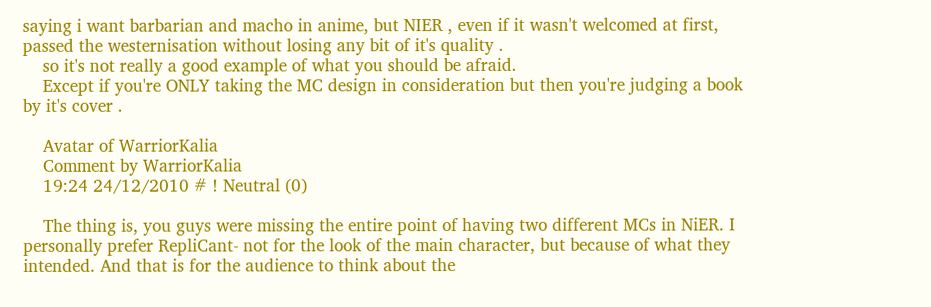saying i want barbarian and macho in anime, but NIER , even if it wasn't welcomed at first, passed the westernisation without losing any bit of it's quality .
    so it's not really a good example of what you should be afraid.
    Except if you're ONLY taking the MC design in consideration but then you're judging a book by it's cover .

    Avatar of WarriorKalia
    Comment by WarriorKalia
    19:24 24/12/2010 # ! Neutral (0)

    The thing is, you guys were missing the entire point of having two different MCs in NiER. I personally prefer RepliCant- not for the look of the main character, but because of what they intended. And that is for the audience to think about the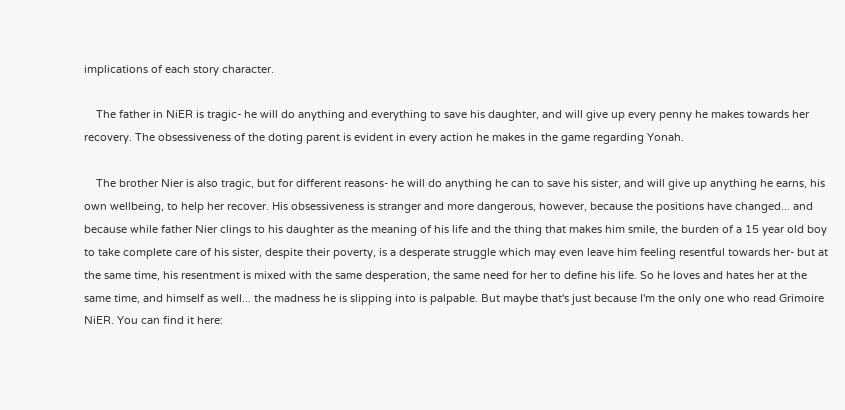implications of each story character.

    The father in NiER is tragic- he will do anything and everything to save his daughter, and will give up every penny he makes towards her recovery. The obsessiveness of the doting parent is evident in every action he makes in the game regarding Yonah.

    The brother Nier is also tragic, but for different reasons- he will do anything he can to save his sister, and will give up anything he earns, his own wellbeing, to help her recover. His obsessiveness is stranger and more dangerous, however, because the positions have changed... and because while father Nier clings to his daughter as the meaning of his life and the thing that makes him smile, the burden of a 15 year old boy to take complete care of his sister, despite their poverty, is a desperate struggle which may even leave him feeling resentful towards her- but at the same time, his resentment is mixed with the same desperation, the same need for her to define his life. So he loves and hates her at the same time, and himself as well... the madness he is slipping into is palpable. But maybe that's just because I'm the only one who read Grimoire NiER. You can find it here: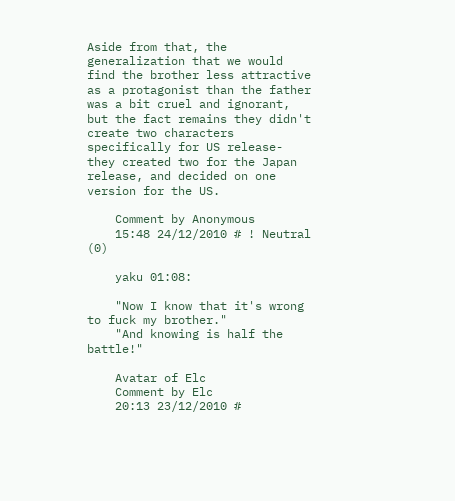Aside from that, the generalization that we would find the brother less attractive as a protagonist than the father was a bit cruel and ignorant, but the fact remains they didn't create two characters specifically for US release- they created two for the Japan release, and decided on one version for the US.

    Comment by Anonymous
    15:48 24/12/2010 # ! Neutral (0)

    yaku 01:08:

    "Now I know that it's wrong to fuck my brother."
    "And knowing is half the battle!"

    Avatar of Elc
    Comment by Elc
    20:13 23/12/2010 #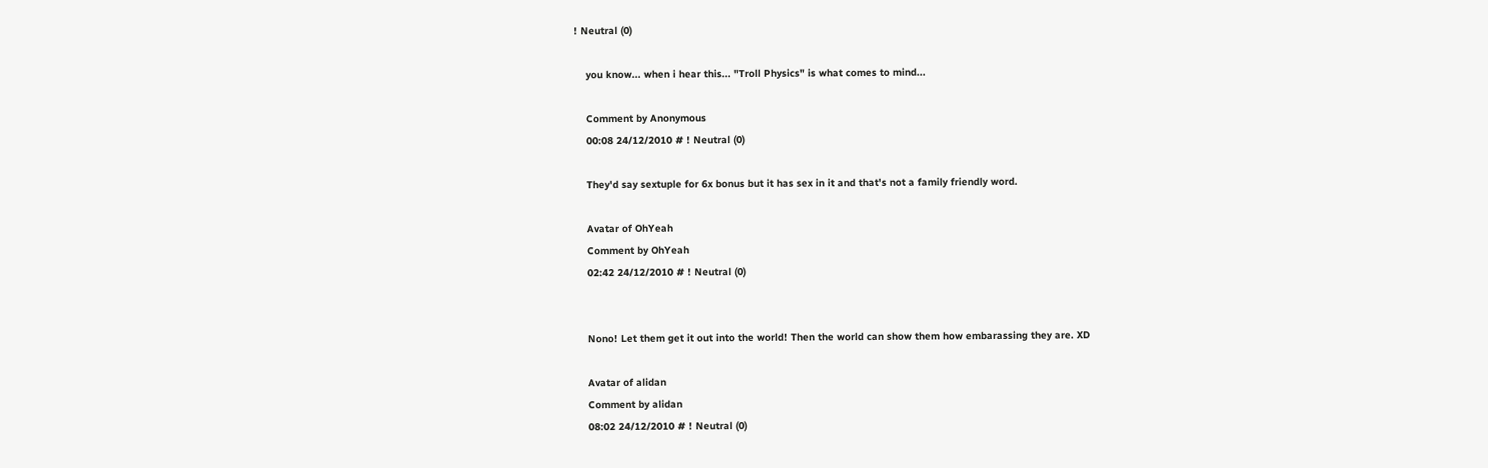! Neutral (0)

    you know... when i hear this... "Troll Physics" is what comes to mind...

    Comment by Anonymous
    00:08 24/12/2010 # ! Neutral (0)

    They'd say sextuple for 6x bonus but it has sex in it and that's not a family friendly word.

    Avatar of OhYeah
    Comment by OhYeah
    02:42 24/12/2010 # ! Neutral (0)


    Nono! Let them get it out into the world! Then the world can show them how embarassing they are. XD

    Avatar of alidan
    Comment by alidan
    08:02 24/12/2010 # ! Neutral (0)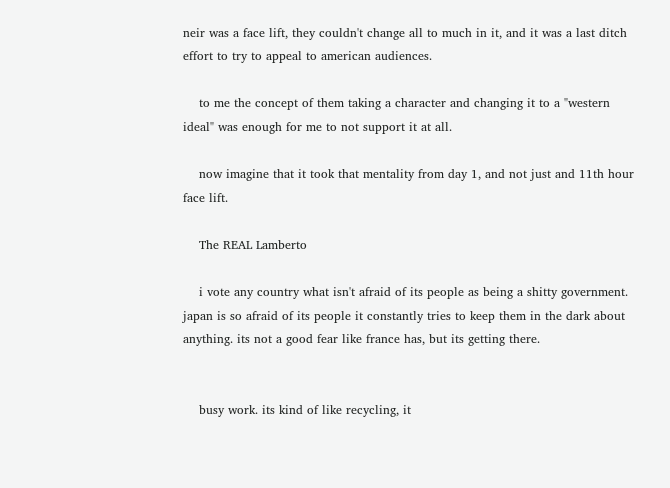neir was a face lift, they couldn't change all to much in it, and it was a last ditch effort to try to appeal to american audiences.

    to me the concept of them taking a character and changing it to a "western ideal" was enough for me to not support it at all.

    now imagine that it took that mentality from day 1, and not just and 11th hour face lift.

    The REAL Lamberto

    i vote any country what isn't afraid of its people as being a shitty government. japan is so afraid of its people it constantly tries to keep them in the dark about anything. its not a good fear like france has, but its getting there.


    busy work. its kind of like recycling, it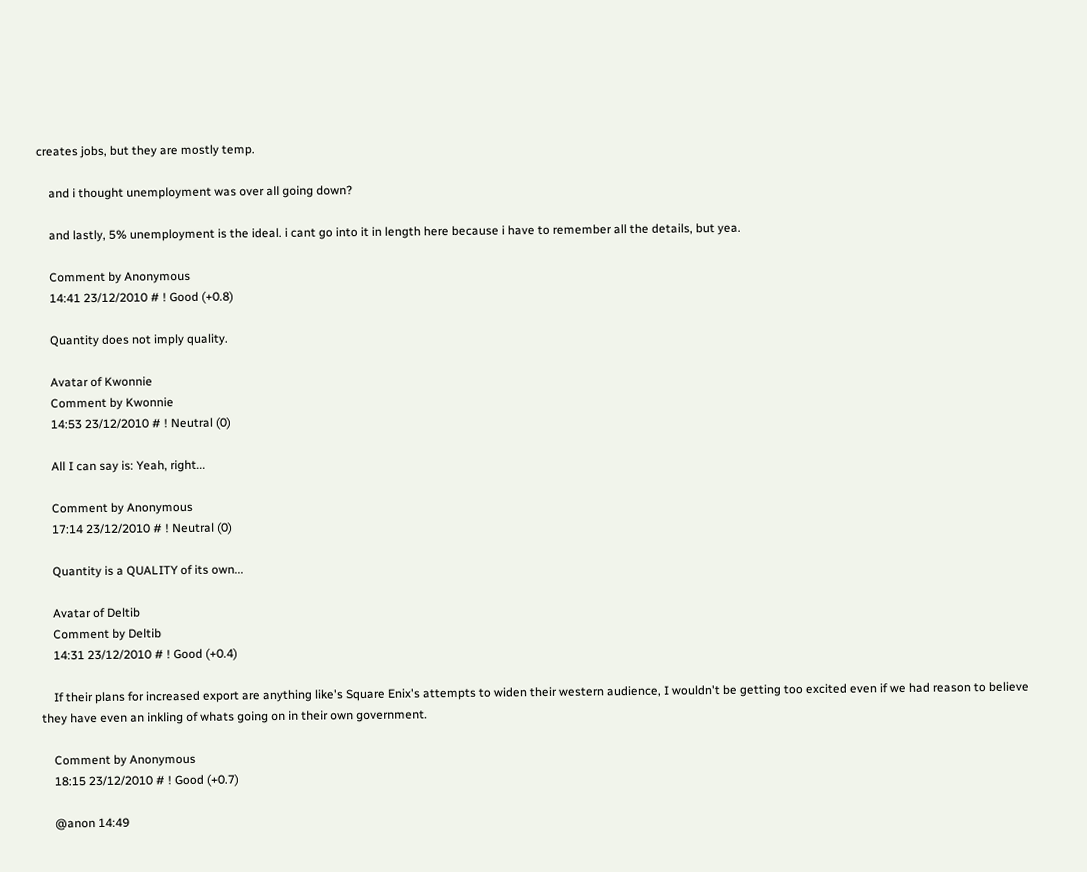creates jobs, but they are mostly temp.

    and i thought unemployment was over all going down?

    and lastly, 5% unemployment is the ideal. i cant go into it in length here because i have to remember all the details, but yea.

    Comment by Anonymous
    14:41 23/12/2010 # ! Good (+0.8)

    Quantity does not imply quality.

    Avatar of Kwonnie
    Comment by Kwonnie
    14:53 23/12/2010 # ! Neutral (0)

    All I can say is: Yeah, right...

    Comment by Anonymous
    17:14 23/12/2010 # ! Neutral (0)

    Quantity is a QUALITY of its own...

    Avatar of Deltib
    Comment by Deltib
    14:31 23/12/2010 # ! Good (+0.4)

    If their plans for increased export are anything like's Square Enix's attempts to widen their western audience, I wouldn't be getting too excited even if we had reason to believe they have even an inkling of whats going on in their own government.

    Comment by Anonymous
    18:15 23/12/2010 # ! Good (+0.7)

    @anon 14:49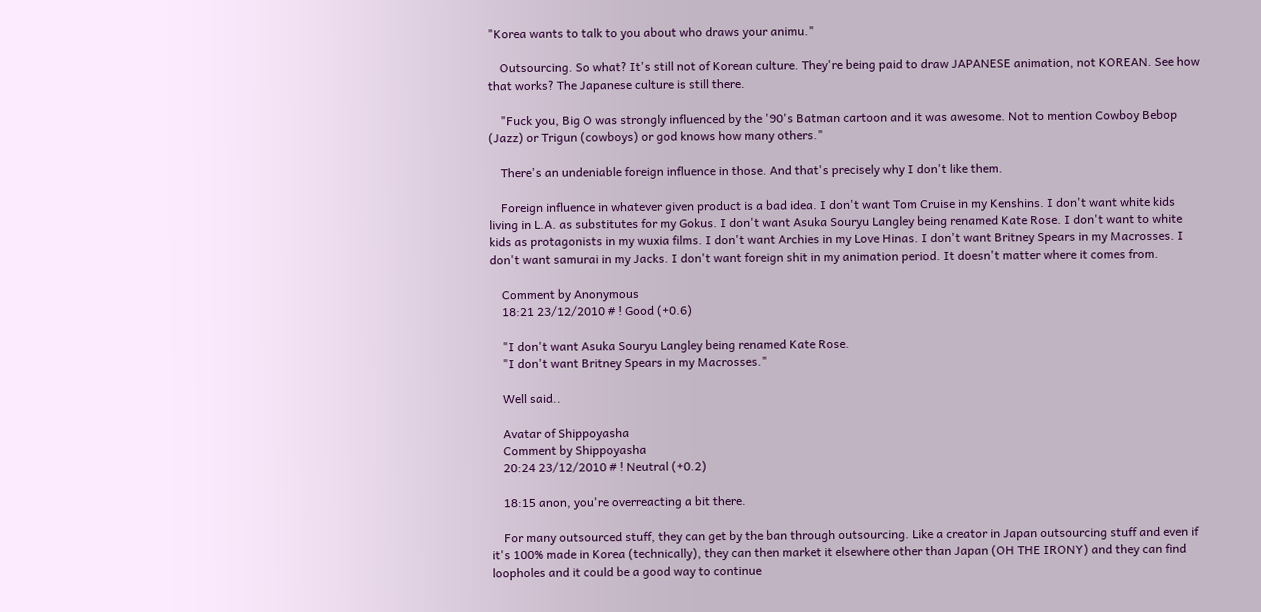"Korea wants to talk to you about who draws your animu."

    Outsourcing. So what? It's still not of Korean culture. They're being paid to draw JAPANESE animation, not KOREAN. See how that works? The Japanese culture is still there.

    "Fuck you, Big O was strongly influenced by the '90's Batman cartoon and it was awesome. Not to mention Cowboy Bebop (Jazz) or Trigun (cowboys) or god knows how many others."

    There's an undeniable foreign influence in those. And that's precisely why I don't like them.

    Foreign influence in whatever given product is a bad idea. I don't want Tom Cruise in my Kenshins. I don't want white kids living in L.A. as substitutes for my Gokus. I don't want Asuka Souryu Langley being renamed Kate Rose. I don't want to white kids as protagonists in my wuxia films. I don't want Archies in my Love Hinas. I don't want Britney Spears in my Macrosses. I don't want samurai in my Jacks. I don't want foreign shit in my animation period. It doesn't matter where it comes from.

    Comment by Anonymous
    18:21 23/12/2010 # ! Good (+0.6)

    "I don't want Asuka Souryu Langley being renamed Kate Rose.
    "I don't want Britney Spears in my Macrosses."

    Well said..

    Avatar of Shippoyasha
    Comment by Shippoyasha
    20:24 23/12/2010 # ! Neutral (+0.2)

    18:15 anon, you're overreacting a bit there.

    For many outsourced stuff, they can get by the ban through outsourcing. Like a creator in Japan outsourcing stuff and even if it's 100% made in Korea (technically), they can then market it elsewhere other than Japan (OH THE IRONY) and they can find loopholes and it could be a good way to continue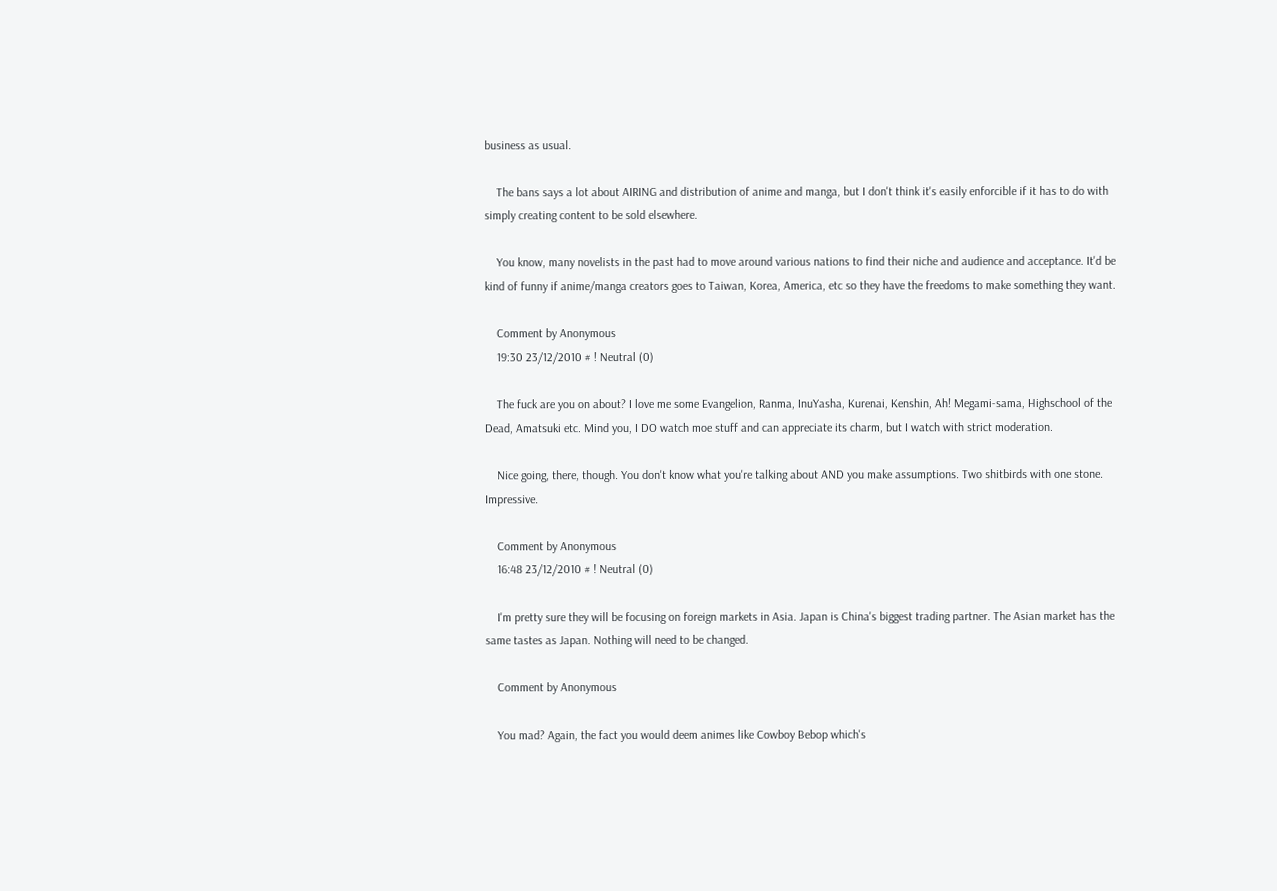business as usual.

    The bans says a lot about AIRING and distribution of anime and manga, but I don't think it's easily enforcible if it has to do with simply creating content to be sold elsewhere.

    You know, many novelists in the past had to move around various nations to find their niche and audience and acceptance. It'd be kind of funny if anime/manga creators goes to Taiwan, Korea, America, etc so they have the freedoms to make something they want.

    Comment by Anonymous
    19:30 23/12/2010 # ! Neutral (0)

    The fuck are you on about? I love me some Evangelion, Ranma, InuYasha, Kurenai, Kenshin, Ah! Megami-sama, Highschool of the Dead, Amatsuki etc. Mind you, I DO watch moe stuff and can appreciate its charm, but I watch with strict moderation.

    Nice going, there, though. You don't know what you're talking about AND you make assumptions. Two shitbirds with one stone. Impressive.

    Comment by Anonymous
    16:48 23/12/2010 # ! Neutral (0)

    I'm pretty sure they will be focusing on foreign markets in Asia. Japan is China's biggest trading partner. The Asian market has the same tastes as Japan. Nothing will need to be changed.

    Comment by Anonymous

    You mad? Again, the fact you would deem animes like Cowboy Bebop which's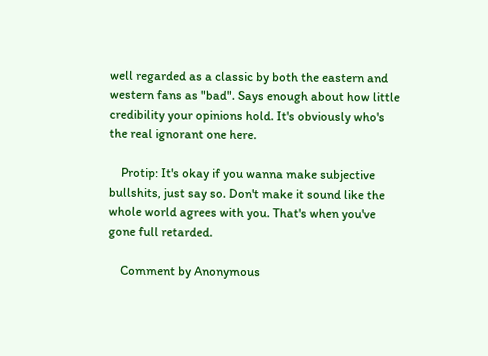well regarded as a classic by both the eastern and western fans as "bad". Says enough about how little credibility your opinions hold. It's obviously who's the real ignorant one here.

    Protip: It's okay if you wanna make subjective bullshits, just say so. Don't make it sound like the whole world agrees with you. That's when you've gone full retarded.

    Comment by Anonymous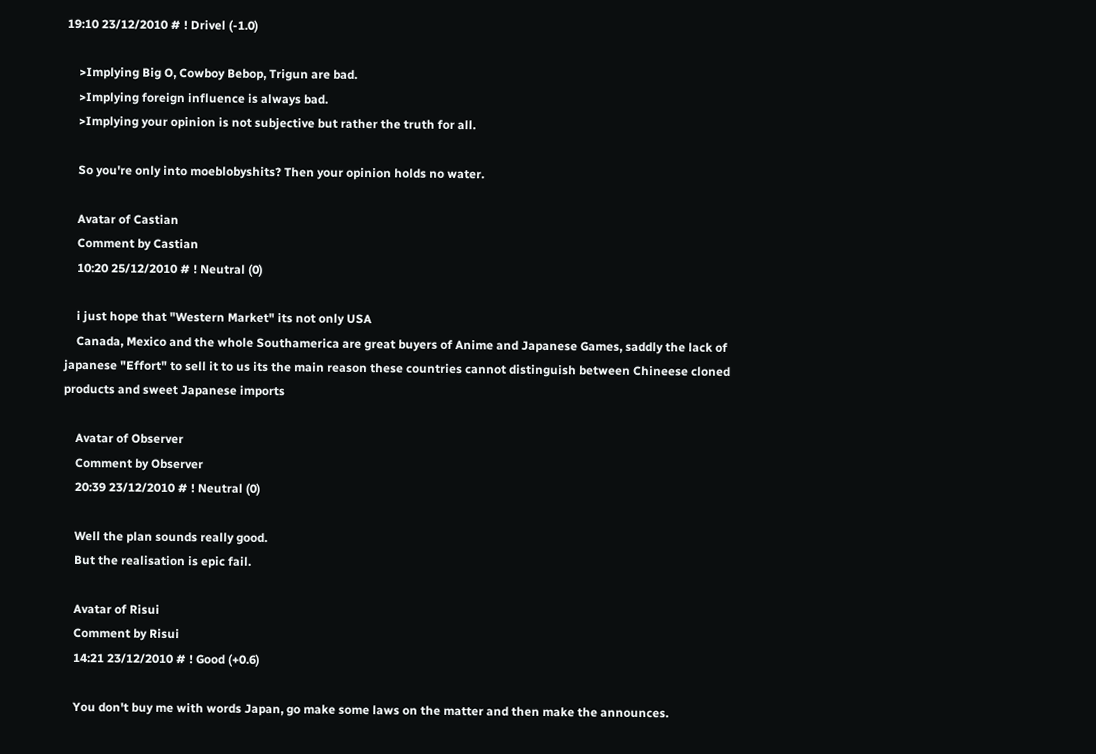19:10 23/12/2010 # ! Drivel (-1.0)

    >Implying Big O, Cowboy Bebop, Trigun are bad.
    >Implying foreign influence is always bad.
    >Implying your opinion is not subjective but rather the truth for all.

    So you're only into moeblobyshits? Then your opinion holds no water.

    Avatar of Castian
    Comment by Castian
    10:20 25/12/2010 # ! Neutral (0)

    i just hope that "Western Market" its not only USA
    Canada, Mexico and the whole Southamerica are great buyers of Anime and Japanese Games, saddly the lack of japanese "Effort" to sell it to us its the main reason these countries cannot distinguish between Chineese cloned products and sweet Japanese imports

    Avatar of Observer
    Comment by Observer
    20:39 23/12/2010 # ! Neutral (0)

    Well the plan sounds really good.
    But the realisation is epic fail.

    Avatar of Risui
    Comment by Risui
    14:21 23/12/2010 # ! Good (+0.6)

    You don't buy me with words Japan, go make some laws on the matter and then make the announces.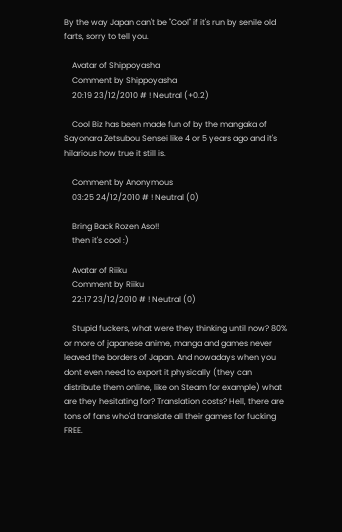By the way Japan can't be "Cool" if it's run by senile old farts, sorry to tell you.

    Avatar of Shippoyasha
    Comment by Shippoyasha
    20:19 23/12/2010 # ! Neutral (+0.2)

    Cool Biz has been made fun of by the mangaka of Sayonara Zetsubou Sensei like 4 or 5 years ago and it's hilarious how true it still is.

    Comment by Anonymous
    03:25 24/12/2010 # ! Neutral (0)

    Bring Back Rozen Aso!!
    then it's cool :)

    Avatar of Riiku
    Comment by Riiku
    22:17 23/12/2010 # ! Neutral (0)

    Stupid fuckers, what were they thinking until now? 80% or more of japanese anime, manga and games never leaved the borders of Japan. And nowadays when you dont even need to export it physically (they can distribute them online, like on Steam for example) what are they hesitating for? Translation costs? Hell, there are tons of fans who'd translate all their games for fucking FREE.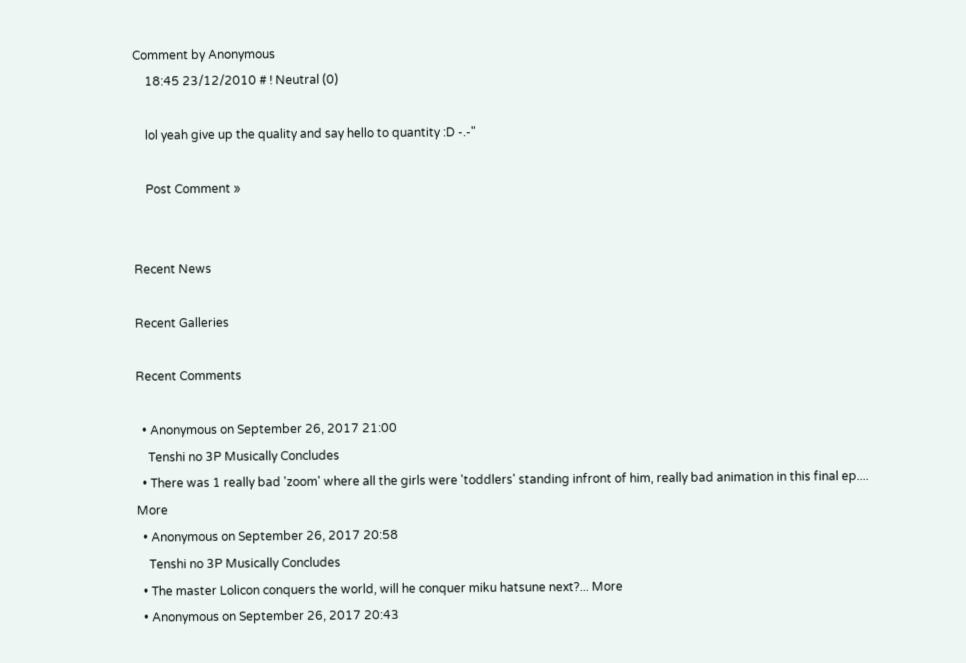Comment by Anonymous
    18:45 23/12/2010 # ! Neutral (0)

    lol yeah give up the quality and say hello to quantity :D -.-"

    Post Comment »


Recent News

Recent Galleries

Recent Comments

  • Anonymous on September 26, 2017 21:00
    Tenshi no 3P Musically Concludes
  • There was 1 really bad 'zoom' where all the girls were 'toddlers' standing infront of him, really bad animation in this final ep.... More
  • Anonymous on September 26, 2017 20:58
    Tenshi no 3P Musically Concludes
  • The master Lolicon conquers the world, will he conquer miku hatsune next?... More
  • Anonymous on September 26, 2017 20:43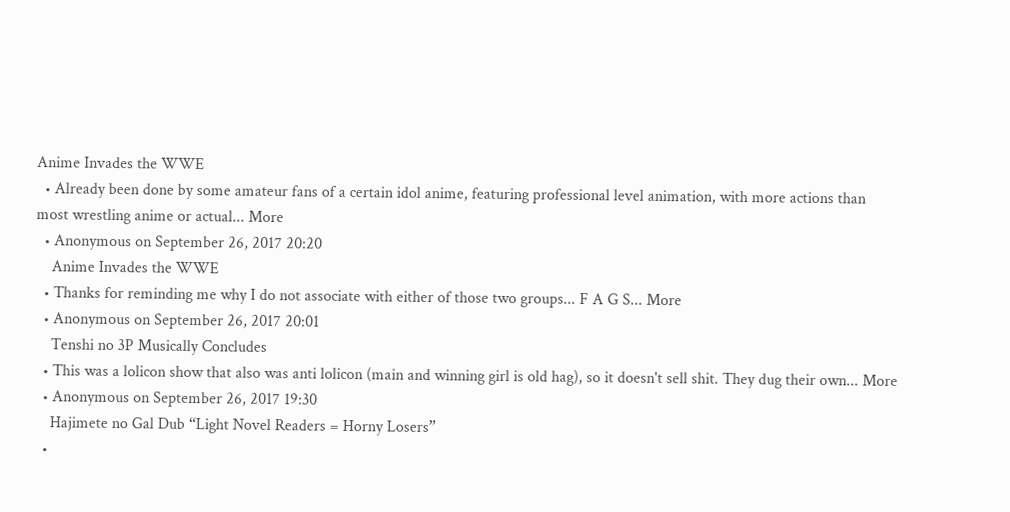Anime Invades the WWE
  • Already been done by some amateur fans of a certain idol anime, featuring professional level animation, with more actions than most wrestling anime or actual... More
  • Anonymous on September 26, 2017 20:20
    Anime Invades the WWE
  • Thanks for reminding me why I do not associate with either of those two groups... F A G S... More
  • Anonymous on September 26, 2017 20:01
    Tenshi no 3P Musically Concludes
  • This was a lolicon show that also was anti lolicon (main and winning girl is old hag), so it doesn't sell shit. They dug their own... More
  • Anonymous on September 26, 2017 19:30
    Hajimete no Gal Dub “Light Novel Readers = Horny Losers”
  •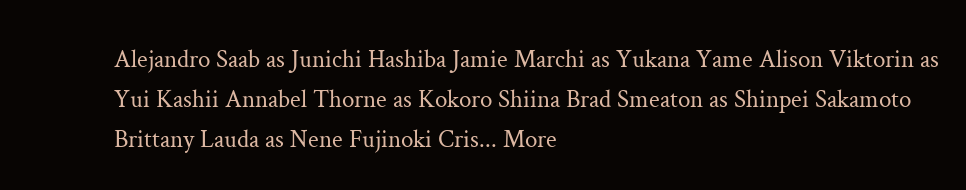Alejandro Saab as Junichi Hashiba Jamie Marchi as Yukana Yame Alison Viktorin as Yui Kashii Annabel Thorne as Kokoro Shiina Brad Smeaton as Shinpei Sakamoto Brittany Lauda as Nene Fujinoki Cris... More